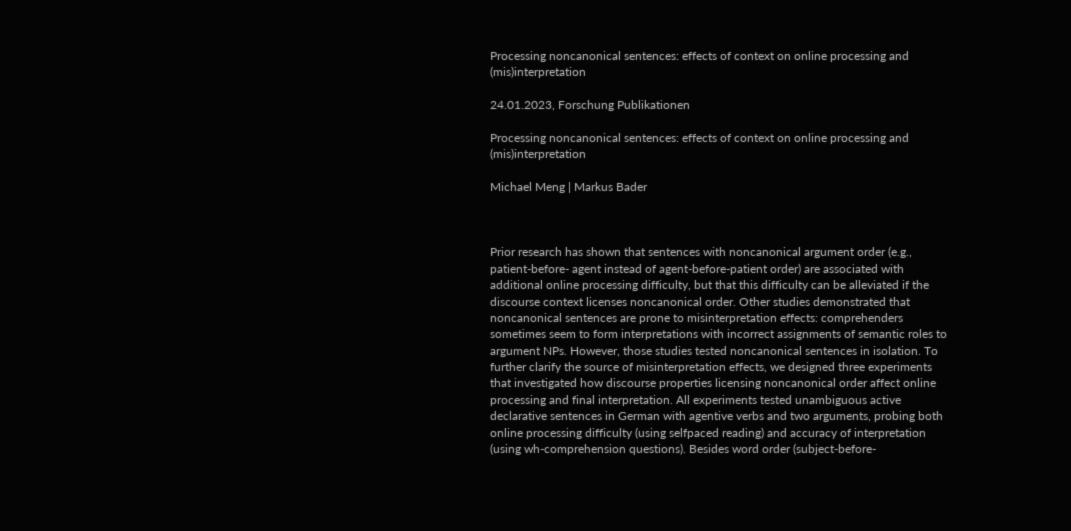Processing noncanonical sentences: effects of context on online processing and (mis)interpretation

24.01.2023, Forschung Publikationen

Processing noncanonical sentences: effects of context on online processing and (mis)interpretation

Michael Meng | Markus Bader



Prior research has shown that sentences with noncanonical argument order (e.g., patient-before- agent instead of agent-before-patient order) are associated with additional online processing difficulty, but that this difficulty can be alleviated if the discourse context licenses noncanonical order. Other studies demonstrated that noncanonical sentences are prone to misinterpretation effects: comprehenders sometimes seem to form interpretations with incorrect assignments of semantic roles to argument NPs. However, those studies tested noncanonical sentences in isolation. To further clarify the source of misinterpretation effects, we designed three experiments that investigated how discourse properties licensing noncanonical order affect online processing and final interpretation. All experiments tested unambiguous active declarative sentences in German with agentive verbs and two arguments, probing both online processing difficulty (using selfpaced reading) and accuracy of interpretation (using wh-comprehension questions). Besides word order (subject-before-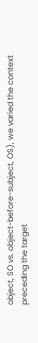object, SO vs. object-before-subject, OS), we varied the context preceding the target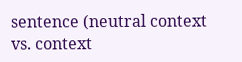sentence (neutral context vs. context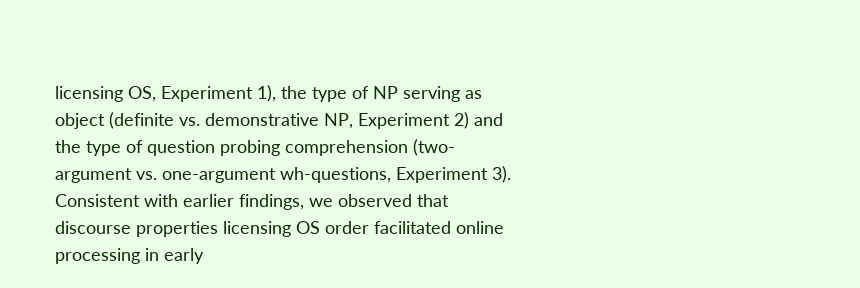licensing OS, Experiment 1), the type of NP serving as object (definite vs. demonstrative NP, Experiment 2) and the type of question probing comprehension (two-argument vs. one-argument wh-questions, Experiment 3). Consistent with earlier findings, we observed that discourse properties licensing OS order facilitated online processing in early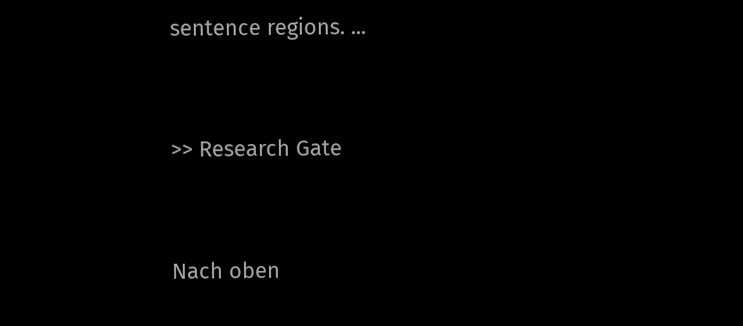sentence regions. ...


>> Research Gate


Nach oben